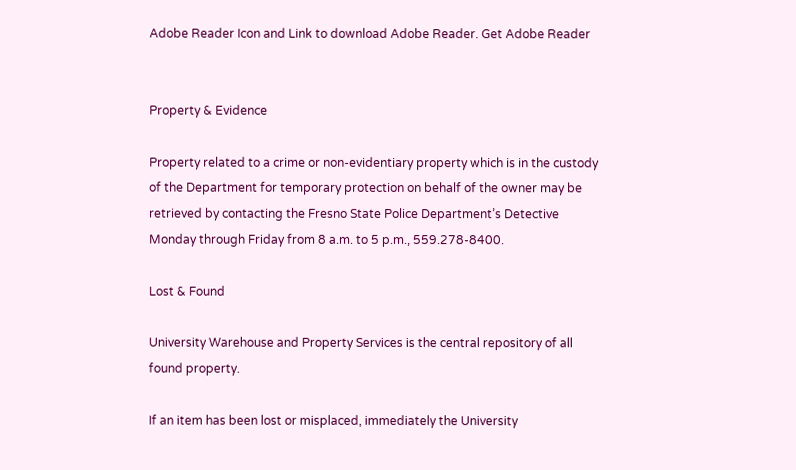Adobe Reader Icon and Link to download Adobe Reader. Get Adobe Reader


Property & Evidence

Property related to a crime or non-evidentiary property which is in the custody of the Department for temporary protection on behalf of the owner may be retrieved by contacting the Fresno State Police Department’s Detective Monday through Friday from 8 a.m. to 5 p.m., 559.278-8400.

Lost & Found

University Warehouse and Property Services is the central repository of all found property.

If an item has been lost or misplaced, immediately the University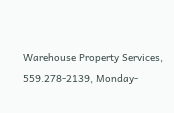Warehouse Property Services, 559.278-2139, Monday-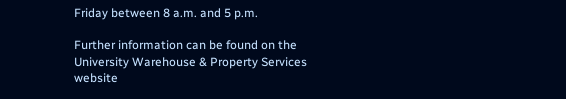Friday between 8 a.m. and 5 p.m.

Further information can be found on the University Warehouse & Property Services website